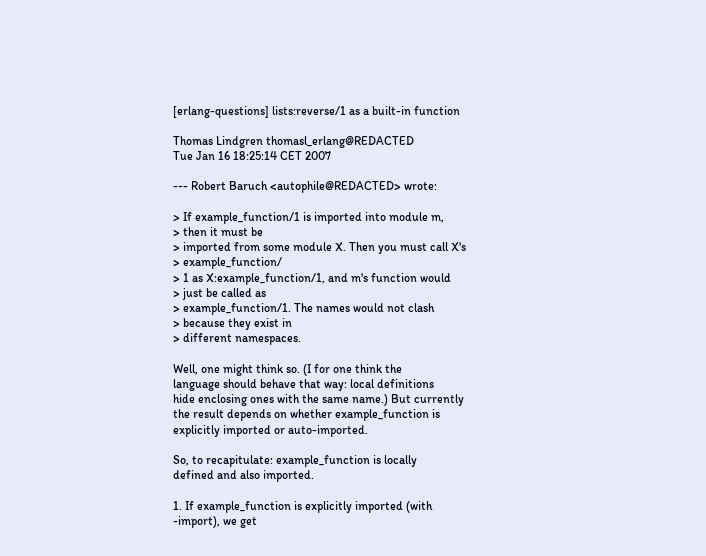[erlang-questions] lists:reverse/1 as a built-in function

Thomas Lindgren thomasl_erlang@REDACTED
Tue Jan 16 18:25:14 CET 2007

--- Robert Baruch <autophile@REDACTED> wrote:

> If example_function/1 is imported into module m,
> then it must be
> imported from some module X. Then you must call X's
> example_function/
> 1 as X:example_function/1, and m's function would
> just be called as
> example_function/1. The names would not clash
> because they exist in
> different namespaces.

Well, one might think so. (I for one think the
language should behave that way: local definitions
hide enclosing ones with the same name.) But currently
the result depends on whether example_function is
explicitly imported or auto-imported.

So, to recapitulate: example_function is locally
defined and also imported.

1. If example_function is explicitly imported (with
-import), we get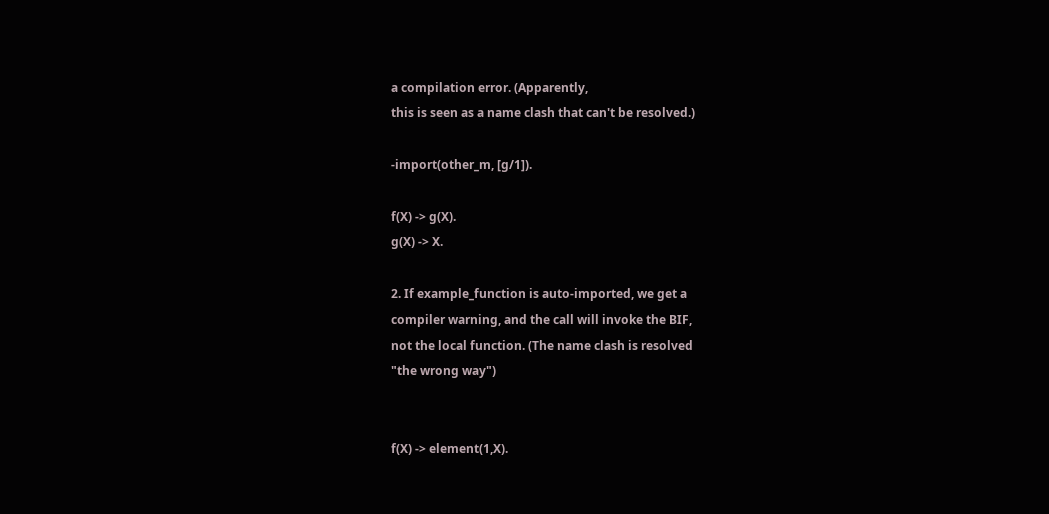a compilation error. (Apparently,
this is seen as a name clash that can't be resolved.)

-import(other_m, [g/1]).

f(X) -> g(X).
g(X) -> X.

2. If example_function is auto-imported, we get a
compiler warning, and the call will invoke the BIF,
not the local function. (The name clash is resolved
"the wrong way")


f(X) -> element(1,X).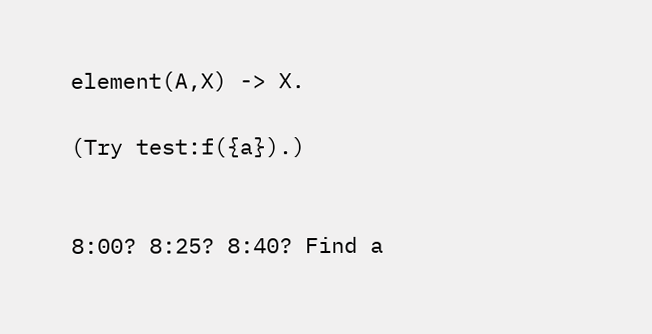element(A,X) -> X.

(Try test:f({a}).)


8:00? 8:25? 8:40? Find a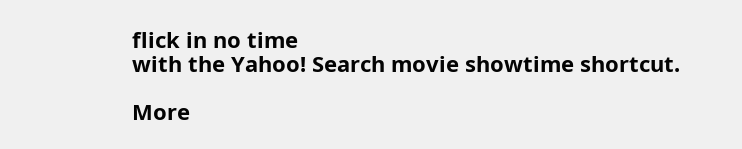flick in no time
with the Yahoo! Search movie showtime shortcut.

More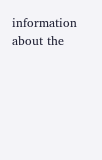information about the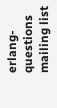erlang-questions mailing list